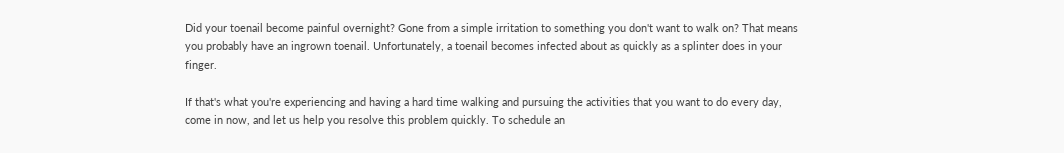Did your toenail become painful overnight? Gone from a simple irritation to something you don't want to walk on? That means you probably have an ingrown toenail. Unfortunately, a toenail becomes infected about as quickly as a splinter does in your finger.

If that's what you're experiencing and having a hard time walking and pursuing the activities that you want to do every day, come in now, and let us help you resolve this problem quickly. To schedule an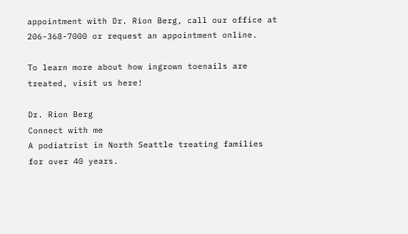appointment with Dr. Rion Berg, call our office at 206-368-7000 or request an appointment online.

To learn more about how ingrown toenails are treated, visit us here!

Dr. Rion Berg
Connect with me
A podiatrist in North Seattle treating families for over 40 years.